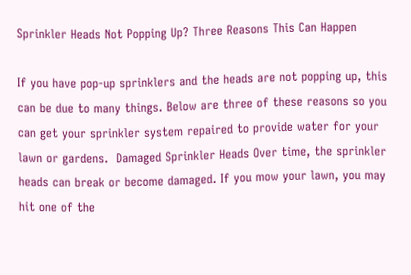Sprinkler Heads Not Popping Up? Three Reasons This Can Happen

If you have pop-up sprinklers and the heads are not popping up, this can be due to many things. Below are three of these reasons so you can get your sprinkler system repaired to provide water for your lawn or gardens.  Damaged Sprinkler Heads Over time, the sprinkler heads can break or become damaged. If you mow your lawn, you may hit one of the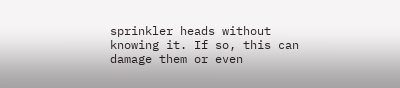sprinkler heads without knowing it. If so, this can damage them or even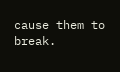cause them to break.